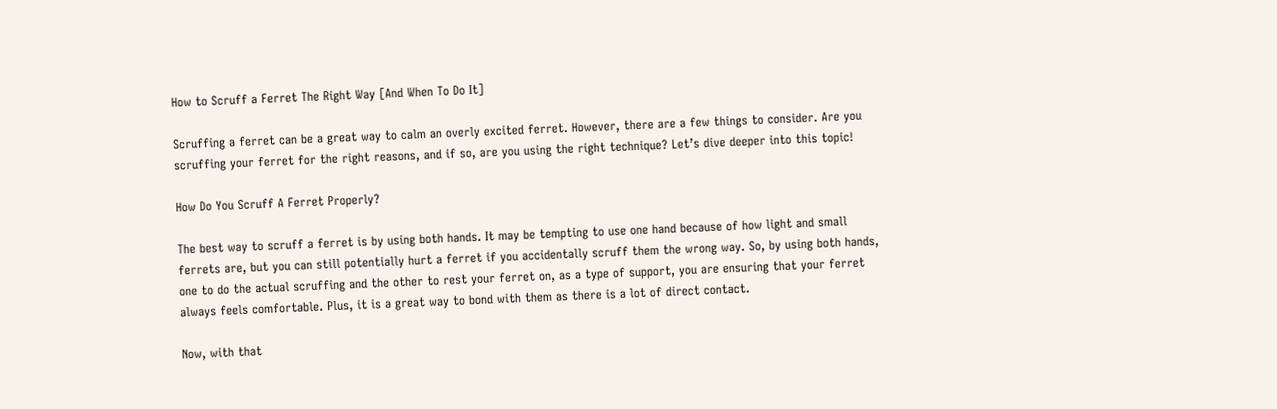How to Scruff a Ferret The Right Way [And When To Do It]

Scruffing a ferret can be a great way to calm an overly excited ferret. However, there are a few things to consider. Are you scruffing your ferret for the right reasons, and if so, are you using the right technique? Let’s dive deeper into this topic!

How Do You Scruff A Ferret Properly?

The best way to scruff a ferret is by using both hands. It may be tempting to use one hand because of how light and small ferrets are, but you can still potentially hurt a ferret if you accidentally scruff them the wrong way. So, by using both hands, one to do the actual scruffing and the other to rest your ferret on, as a type of support, you are ensuring that your ferret always feels comfortable. Plus, it is a great way to bond with them as there is a lot of direct contact.

Now, with that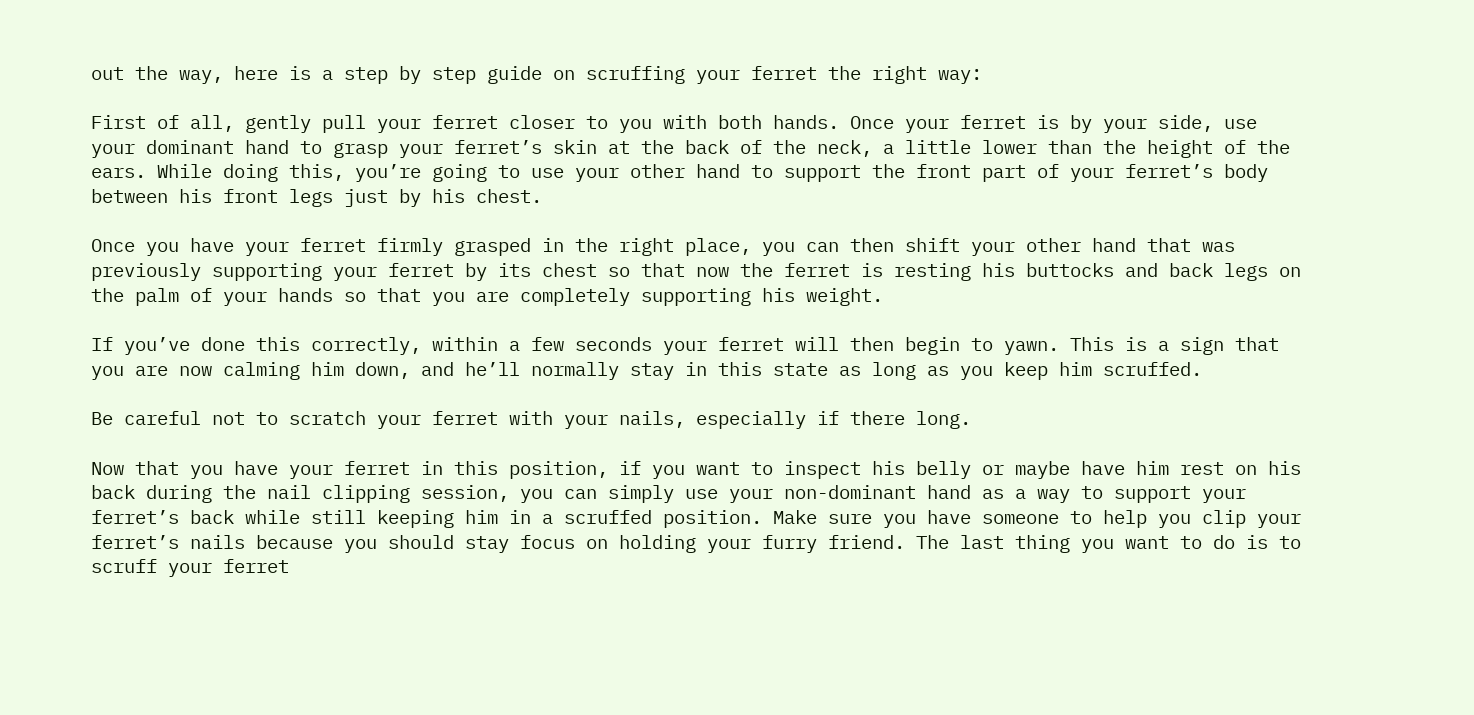out the way, here is a step by step guide on scruffing your ferret the right way:

First of all, gently pull your ferret closer to you with both hands. Once your ferret is by your side, use your dominant hand to grasp your ferret’s skin at the back of the neck, a little lower than the height of the ears. While doing this, you’re going to use your other hand to support the front part of your ferret’s body between his front legs just by his chest.

Once you have your ferret firmly grasped in the right place, you can then shift your other hand that was previously supporting your ferret by its chest so that now the ferret is resting his buttocks and back legs on the palm of your hands so that you are completely supporting his weight.

If you’ve done this correctly, within a few seconds your ferret will then begin to yawn. This is a sign that you are now calming him down, and he’ll normally stay in this state as long as you keep him scruffed.

Be careful not to scratch your ferret with your nails, especially if there long.

Now that you have your ferret in this position, if you want to inspect his belly or maybe have him rest on his back during the nail clipping session, you can simply use your non-dominant hand as a way to support your ferret’s back while still keeping him in a scruffed position. Make sure you have someone to help you clip your ferret’s nails because you should stay focus on holding your furry friend. The last thing you want to do is to scruff your ferret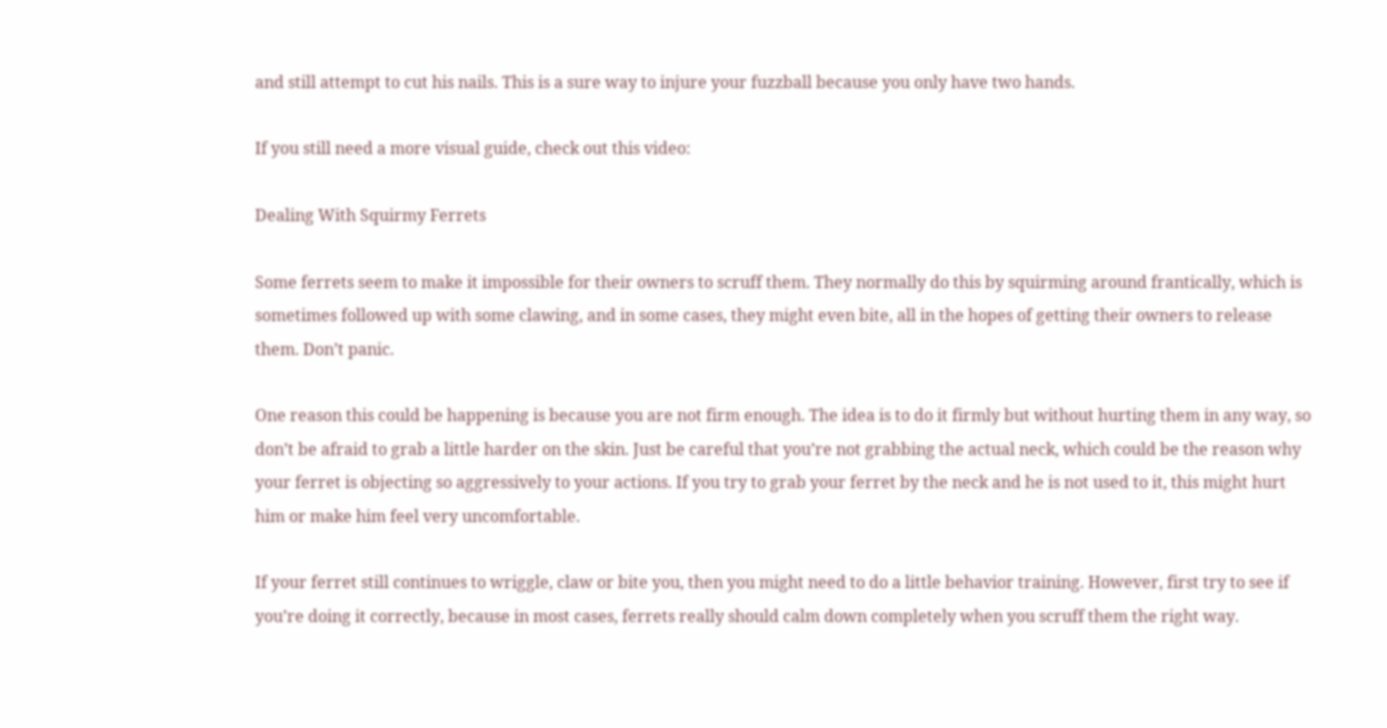and still attempt to cut his nails. This is a sure way to injure your fuzzball because you only have two hands.

If you still need a more visual guide, check out this video:

Dealing With Squirmy Ferrets

Some ferrets seem to make it impossible for their owners to scruff them. They normally do this by squirming around frantically, which is sometimes followed up with some clawing, and in some cases, they might even bite, all in the hopes of getting their owners to release them. Don’t panic.

One reason this could be happening is because you are not firm enough. The idea is to do it firmly but without hurting them in any way, so don’t be afraid to grab a little harder on the skin. Just be careful that you’re not grabbing the actual neck, which could be the reason why your ferret is objecting so aggressively to your actions. If you try to grab your ferret by the neck and he is not used to it, this might hurt him or make him feel very uncomfortable.

If your ferret still continues to wriggle, claw or bite you, then you might need to do a little behavior training. However, first try to see if you’re doing it correctly, because in most cases, ferrets really should calm down completely when you scruff them the right way.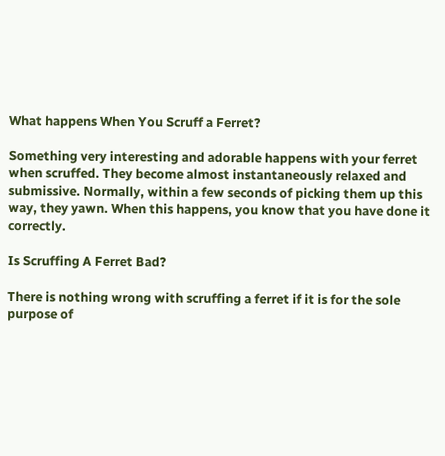What happens When You Scruff a Ferret?

Something very interesting and adorable happens with your ferret when scruffed. They become almost instantaneously relaxed and submissive. Normally, within a few seconds of picking them up this way, they yawn. When this happens, you know that you have done it correctly.

Is Scruffing A Ferret Bad?

There is nothing wrong with scruffing a ferret if it is for the sole purpose of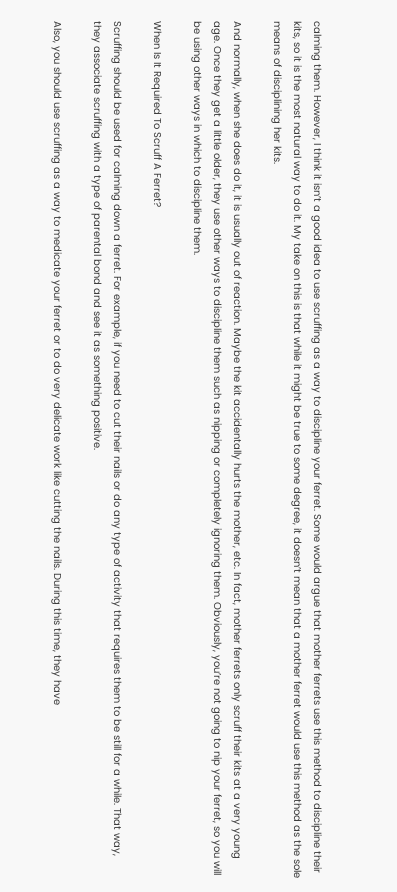calming them. However, I think it isn’t a good idea to use scruffing as a way to discipline your ferret. Some would argue that mother ferrets use this method to discipline their kits, so it is the most natural way to do it. My take on this is that while it might be true to some degree, it doesn’t mean that a mother ferret would use this method as the sole means of disciplining her kits.

And normally, when she does do it, it is usually out of reaction. Maybe the kit accidentally hurts the mother, etc. In fact, mother ferrets only scruff their kits at a very young age. Once they get a little older, they use other ways to discipline them such as nipping or completely ignoring them. Obviously, you’re not going to nip your ferret, so you will be using other ways in which to discipline them.

When Is It Required To Scruff A Ferret?

Scruffing should be used for calming down a ferret. For example, if you need to cut their nails or do any type of activity that requires them to be still for a while. That way, they associate scruffing with a type of parental bond and see it as something positive.

Also, you should use scruffing as a way to medicate your ferret or to do very delicate work like cutting the nails. During this time, they have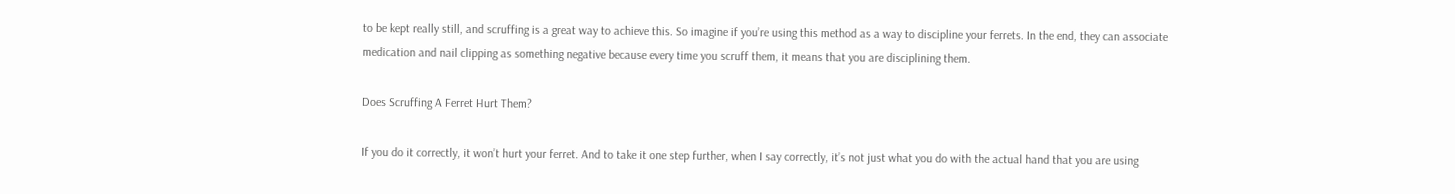to be kept really still, and scruffing is a great way to achieve this. So imagine if you’re using this method as a way to discipline your ferrets. In the end, they can associate medication and nail clipping as something negative because every time you scruff them, it means that you are disciplining them.

Does Scruffing A Ferret Hurt Them?

If you do it correctly, it won’t hurt your ferret. And to take it one step further, when I say correctly, it’s not just what you do with the actual hand that you are using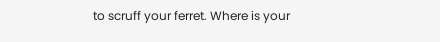to scruff your ferret. Where is your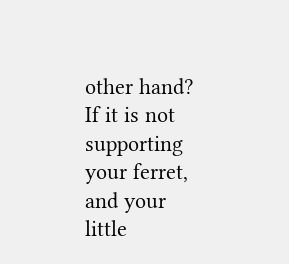other hand? If it is not supporting your ferret, and your little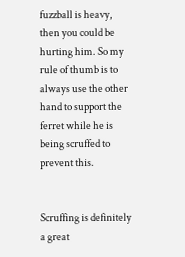fuzzball is heavy, then you could be hurting him. So my rule of thumb is to always use the other hand to support the ferret while he is being scruffed to prevent this.


Scruffing is definitely a great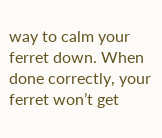way to calm your ferret down. When done correctly, your ferret won’t get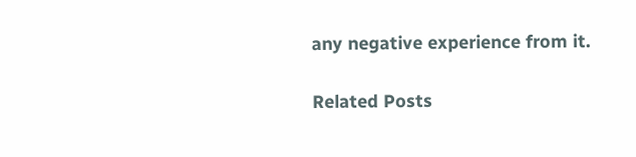any negative experience from it.

Related Posts